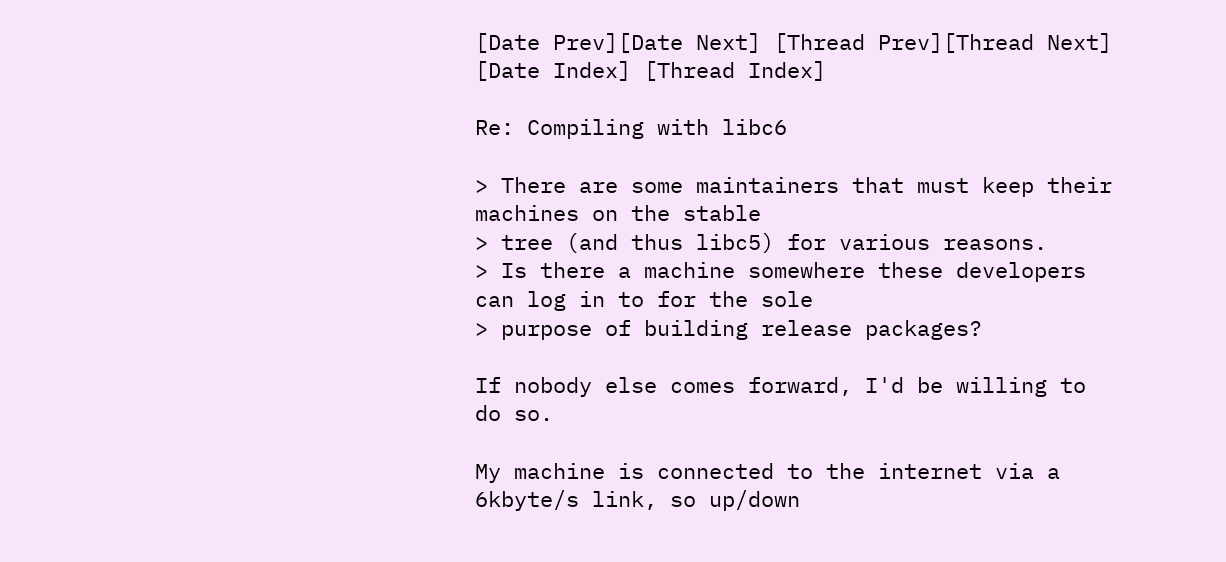[Date Prev][Date Next] [Thread Prev][Thread Next] [Date Index] [Thread Index]

Re: Compiling with libc6

> There are some maintainers that must keep their machines on the stable
> tree (and thus libc5) for various reasons.
> Is there a machine somewhere these developers can log in to for the sole
> purpose of building release packages?

If nobody else comes forward, I'd be willing to do so.

My machine is connected to the internet via a 6kbyte/s link, so up/down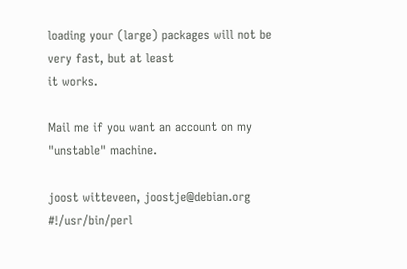loading your (large) packages will not be very fast, but at least
it works.

Mail me if you want an account on my "unstable" machine.

joost witteveen, joostje@debian.org
#!/usr/bin/perl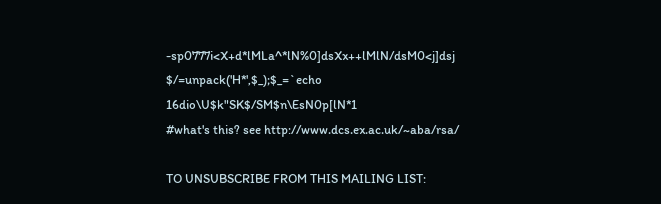-sp0777i<X+d*lMLa^*lN%0]dsXx++lMlN/dsM0<j]dsj
$/=unpack('H*',$_);$_=`echo 16dio\U$k"SK$/SM$n\EsN0p[lN*1
#what's this? see http://www.dcs.ex.ac.uk/~aba/rsa/

TO UNSUBSCRIBE FROM THIS MAILING LIST: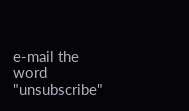e-mail the word "unsubscribe"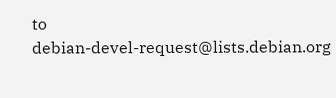to
debian-devel-request@lists.debian.org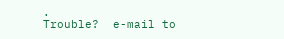.
Trouble?  e-mail to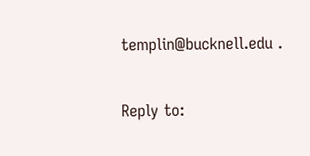templin@bucknell.edu .

Reply to: